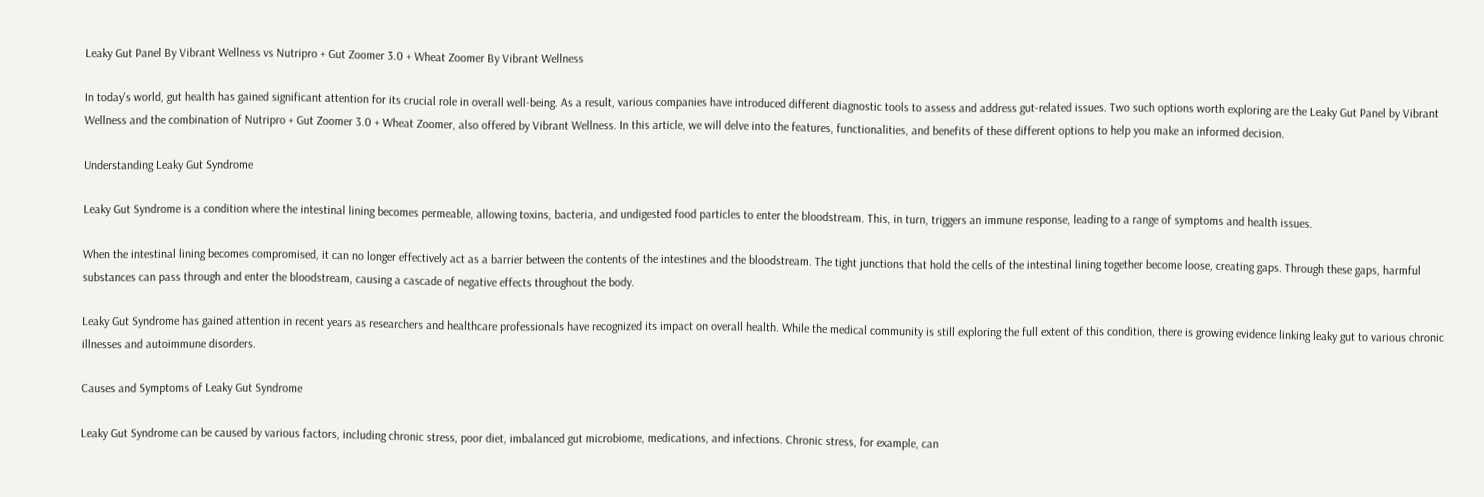Leaky Gut Panel By Vibrant Wellness vs Nutripro + Gut Zoomer 3.0 + Wheat Zoomer By Vibrant Wellness

In today's world, gut health has gained significant attention for its crucial role in overall well-being. As a result, various companies have introduced different diagnostic tools to assess and address gut-related issues. Two such options worth exploring are the Leaky Gut Panel by Vibrant Wellness and the combination of Nutripro + Gut Zoomer 3.0 + Wheat Zoomer, also offered by Vibrant Wellness. In this article, we will delve into the features, functionalities, and benefits of these different options to help you make an informed decision.

Understanding Leaky Gut Syndrome

Leaky Gut Syndrome is a condition where the intestinal lining becomes permeable, allowing toxins, bacteria, and undigested food particles to enter the bloodstream. This, in turn, triggers an immune response, leading to a range of symptoms and health issues.

When the intestinal lining becomes compromised, it can no longer effectively act as a barrier between the contents of the intestines and the bloodstream. The tight junctions that hold the cells of the intestinal lining together become loose, creating gaps. Through these gaps, harmful substances can pass through and enter the bloodstream, causing a cascade of negative effects throughout the body.

Leaky Gut Syndrome has gained attention in recent years as researchers and healthcare professionals have recognized its impact on overall health. While the medical community is still exploring the full extent of this condition, there is growing evidence linking leaky gut to various chronic illnesses and autoimmune disorders.

Causes and Symptoms of Leaky Gut Syndrome

Leaky Gut Syndrome can be caused by various factors, including chronic stress, poor diet, imbalanced gut microbiome, medications, and infections. Chronic stress, for example, can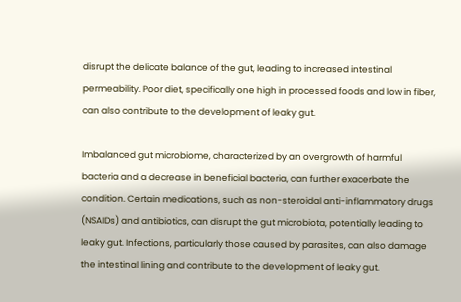disrupt the delicate balance of the gut, leading to increased intestinal permeability. Poor diet, specifically one high in processed foods and low in fiber, can also contribute to the development of leaky gut.

Imbalanced gut microbiome, characterized by an overgrowth of harmful bacteria and a decrease in beneficial bacteria, can further exacerbate the condition. Certain medications, such as non-steroidal anti-inflammatory drugs (NSAIDs) and antibiotics, can disrupt the gut microbiota, potentially leading to leaky gut. Infections, particularly those caused by parasites, can also damage the intestinal lining and contribute to the development of leaky gut.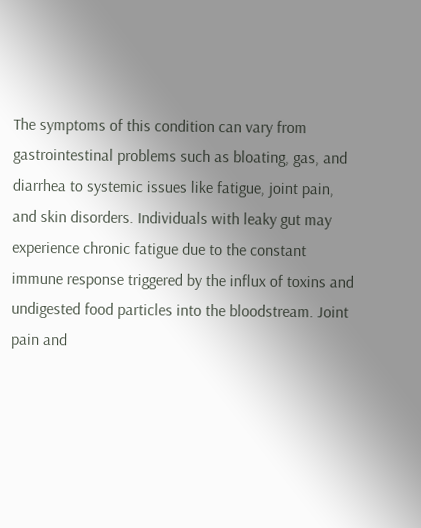The symptoms of this condition can vary from gastrointestinal problems such as bloating, gas, and diarrhea to systemic issues like fatigue, joint pain, and skin disorders. Individuals with leaky gut may experience chronic fatigue due to the constant immune response triggered by the influx of toxins and undigested food particles into the bloodstream. Joint pain and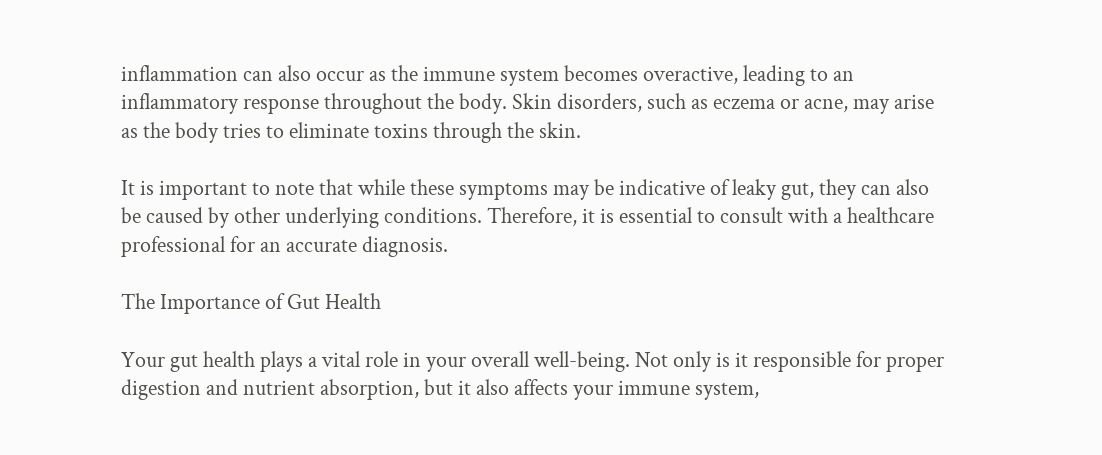inflammation can also occur as the immune system becomes overactive, leading to an inflammatory response throughout the body. Skin disorders, such as eczema or acne, may arise as the body tries to eliminate toxins through the skin.

It is important to note that while these symptoms may be indicative of leaky gut, they can also be caused by other underlying conditions. Therefore, it is essential to consult with a healthcare professional for an accurate diagnosis.

The Importance of Gut Health

Your gut health plays a vital role in your overall well-being. Not only is it responsible for proper digestion and nutrient absorption, but it also affects your immune system,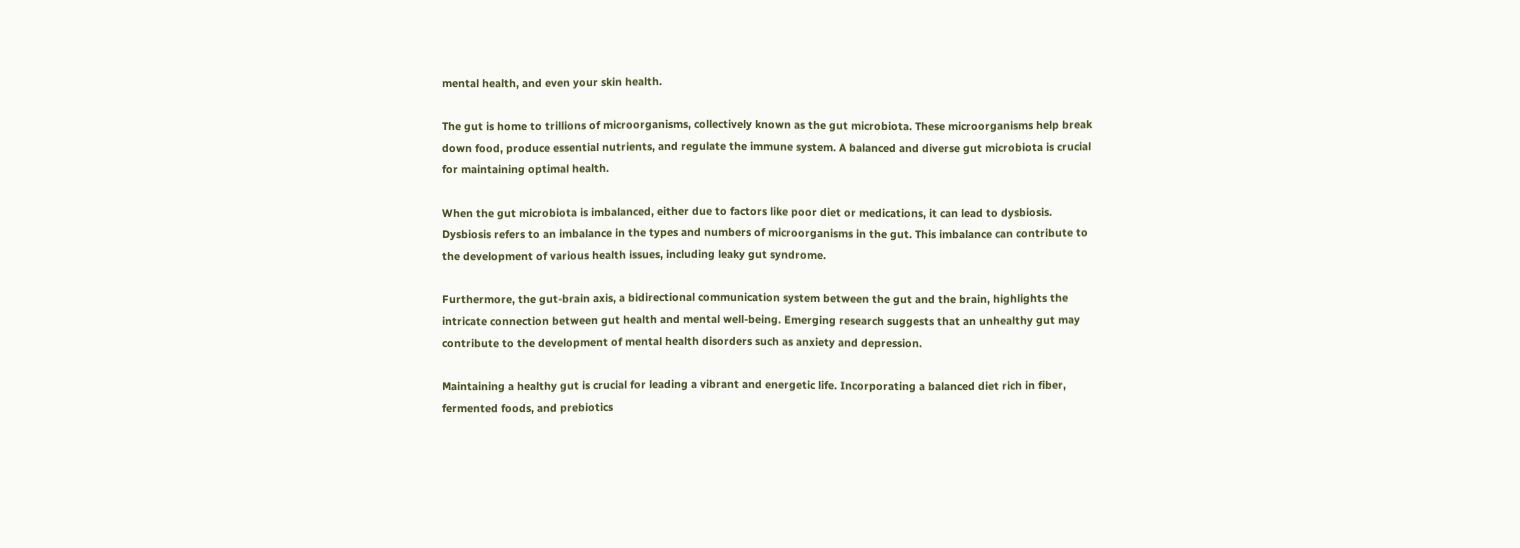mental health, and even your skin health.

The gut is home to trillions of microorganisms, collectively known as the gut microbiota. These microorganisms help break down food, produce essential nutrients, and regulate the immune system. A balanced and diverse gut microbiota is crucial for maintaining optimal health.

When the gut microbiota is imbalanced, either due to factors like poor diet or medications, it can lead to dysbiosis. Dysbiosis refers to an imbalance in the types and numbers of microorganisms in the gut. This imbalance can contribute to the development of various health issues, including leaky gut syndrome.

Furthermore, the gut-brain axis, a bidirectional communication system between the gut and the brain, highlights the intricate connection between gut health and mental well-being. Emerging research suggests that an unhealthy gut may contribute to the development of mental health disorders such as anxiety and depression.

Maintaining a healthy gut is crucial for leading a vibrant and energetic life. Incorporating a balanced diet rich in fiber, fermented foods, and prebiotics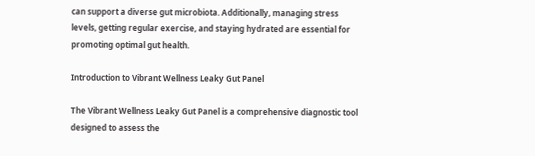can support a diverse gut microbiota. Additionally, managing stress levels, getting regular exercise, and staying hydrated are essential for promoting optimal gut health.

Introduction to Vibrant Wellness Leaky Gut Panel

The Vibrant Wellness Leaky Gut Panel is a comprehensive diagnostic tool designed to assess the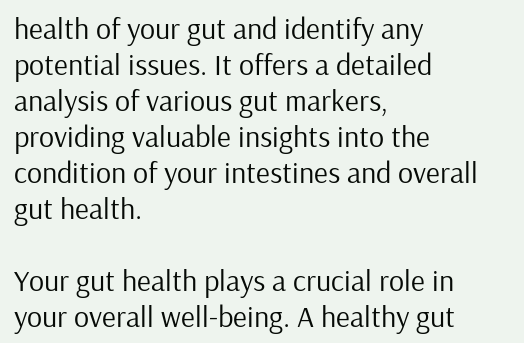health of your gut and identify any potential issues. It offers a detailed analysis of various gut markers, providing valuable insights into the condition of your intestines and overall gut health.

Your gut health plays a crucial role in your overall well-being. A healthy gut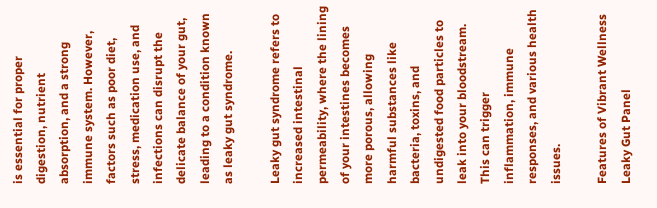is essential for proper digestion, nutrient absorption, and a strong immune system. However, factors such as poor diet, stress, medication use, and infections can disrupt the delicate balance of your gut, leading to a condition known as leaky gut syndrome.

Leaky gut syndrome refers to increased intestinal permeability, where the lining of your intestines becomes more porous, allowing harmful substances like bacteria, toxins, and undigested food particles to leak into your bloodstream. This can trigger inflammation, immune responses, and various health issues.

Features of Vibrant Wellness Leaky Gut Panel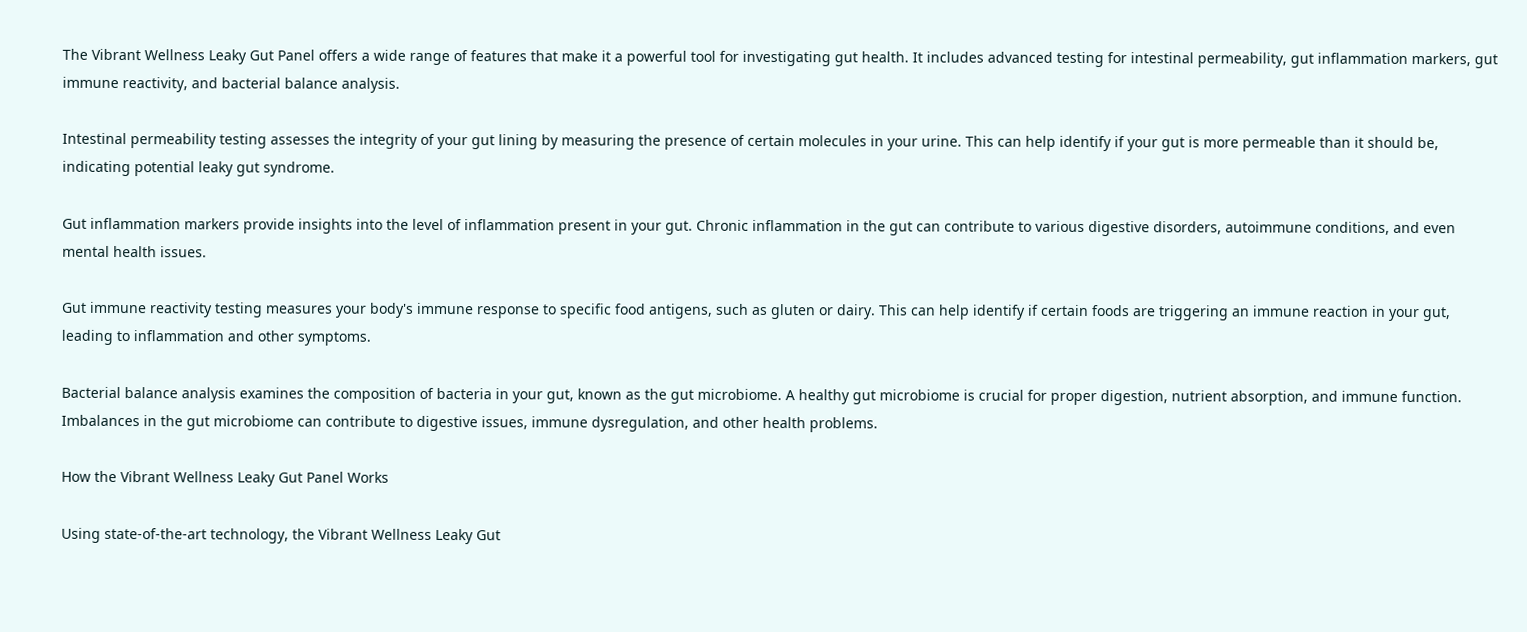The Vibrant Wellness Leaky Gut Panel offers a wide range of features that make it a powerful tool for investigating gut health. It includes advanced testing for intestinal permeability, gut inflammation markers, gut immune reactivity, and bacterial balance analysis.

Intestinal permeability testing assesses the integrity of your gut lining by measuring the presence of certain molecules in your urine. This can help identify if your gut is more permeable than it should be, indicating potential leaky gut syndrome.

Gut inflammation markers provide insights into the level of inflammation present in your gut. Chronic inflammation in the gut can contribute to various digestive disorders, autoimmune conditions, and even mental health issues.

Gut immune reactivity testing measures your body's immune response to specific food antigens, such as gluten or dairy. This can help identify if certain foods are triggering an immune reaction in your gut, leading to inflammation and other symptoms.

Bacterial balance analysis examines the composition of bacteria in your gut, known as the gut microbiome. A healthy gut microbiome is crucial for proper digestion, nutrient absorption, and immune function. Imbalances in the gut microbiome can contribute to digestive issues, immune dysregulation, and other health problems.

How the Vibrant Wellness Leaky Gut Panel Works

Using state-of-the-art technology, the Vibrant Wellness Leaky Gut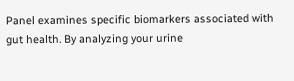Panel examines specific biomarkers associated with gut health. By analyzing your urine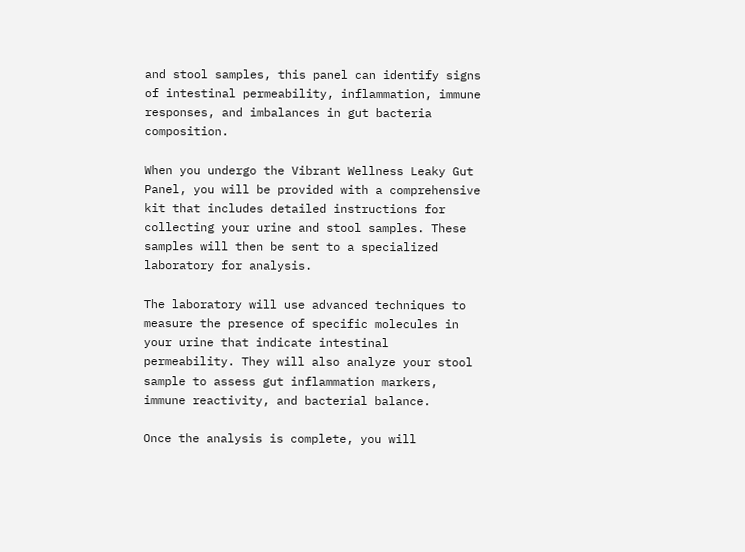and stool samples, this panel can identify signs of intestinal permeability, inflammation, immune responses, and imbalances in gut bacteria composition.

When you undergo the Vibrant Wellness Leaky Gut Panel, you will be provided with a comprehensive kit that includes detailed instructions for collecting your urine and stool samples. These samples will then be sent to a specialized laboratory for analysis.

The laboratory will use advanced techniques to measure the presence of specific molecules in your urine that indicate intestinal permeability. They will also analyze your stool sample to assess gut inflammation markers, immune reactivity, and bacterial balance.

Once the analysis is complete, you will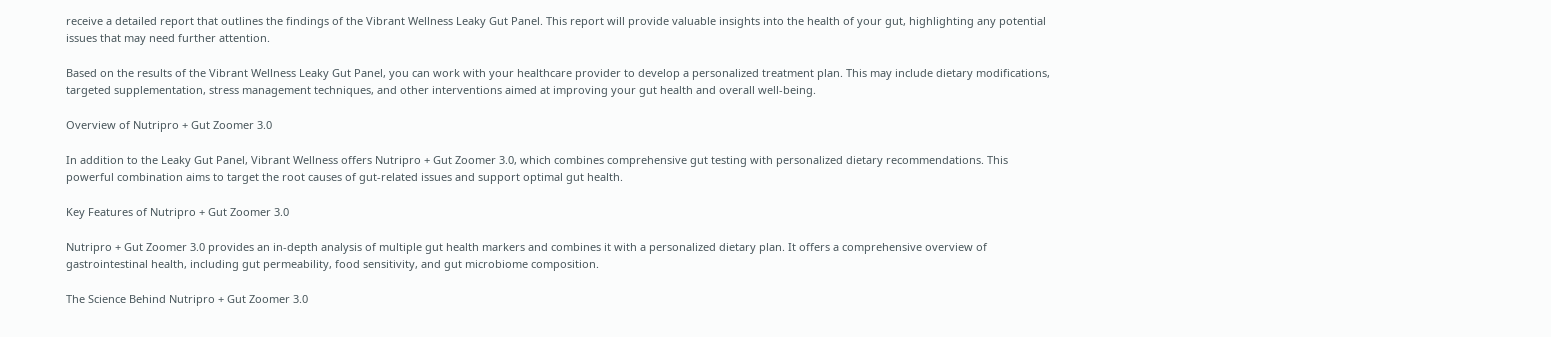receive a detailed report that outlines the findings of the Vibrant Wellness Leaky Gut Panel. This report will provide valuable insights into the health of your gut, highlighting any potential issues that may need further attention.

Based on the results of the Vibrant Wellness Leaky Gut Panel, you can work with your healthcare provider to develop a personalized treatment plan. This may include dietary modifications, targeted supplementation, stress management techniques, and other interventions aimed at improving your gut health and overall well-being.

Overview of Nutripro + Gut Zoomer 3.0

In addition to the Leaky Gut Panel, Vibrant Wellness offers Nutripro + Gut Zoomer 3.0, which combines comprehensive gut testing with personalized dietary recommendations. This powerful combination aims to target the root causes of gut-related issues and support optimal gut health.

Key Features of Nutripro + Gut Zoomer 3.0

Nutripro + Gut Zoomer 3.0 provides an in-depth analysis of multiple gut health markers and combines it with a personalized dietary plan. It offers a comprehensive overview of gastrointestinal health, including gut permeability, food sensitivity, and gut microbiome composition.

The Science Behind Nutripro + Gut Zoomer 3.0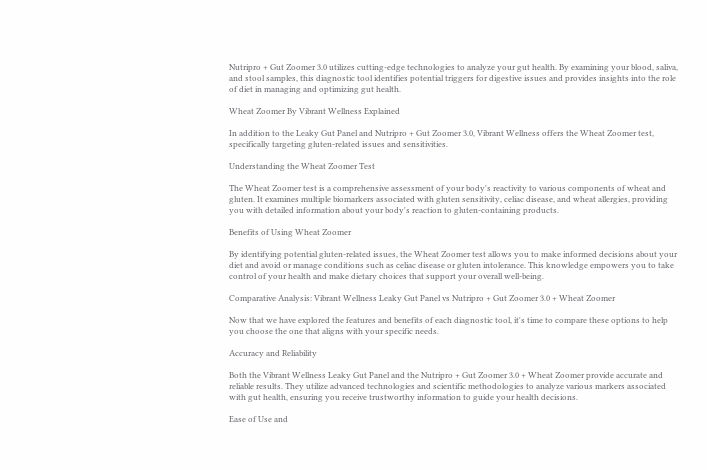Nutripro + Gut Zoomer 3.0 utilizes cutting-edge technologies to analyze your gut health. By examining your blood, saliva, and stool samples, this diagnostic tool identifies potential triggers for digestive issues and provides insights into the role of diet in managing and optimizing gut health.

Wheat Zoomer By Vibrant Wellness Explained

In addition to the Leaky Gut Panel and Nutripro + Gut Zoomer 3.0, Vibrant Wellness offers the Wheat Zoomer test, specifically targeting gluten-related issues and sensitivities.

Understanding the Wheat Zoomer Test

The Wheat Zoomer test is a comprehensive assessment of your body's reactivity to various components of wheat and gluten. It examines multiple biomarkers associated with gluten sensitivity, celiac disease, and wheat allergies, providing you with detailed information about your body's reaction to gluten-containing products.

Benefits of Using Wheat Zoomer

By identifying potential gluten-related issues, the Wheat Zoomer test allows you to make informed decisions about your diet and avoid or manage conditions such as celiac disease or gluten intolerance. This knowledge empowers you to take control of your health and make dietary choices that support your overall well-being.

Comparative Analysis: Vibrant Wellness Leaky Gut Panel vs Nutripro + Gut Zoomer 3.0 + Wheat Zoomer

Now that we have explored the features and benefits of each diagnostic tool, it's time to compare these options to help you choose the one that aligns with your specific needs.

Accuracy and Reliability

Both the Vibrant Wellness Leaky Gut Panel and the Nutripro + Gut Zoomer 3.0 + Wheat Zoomer provide accurate and reliable results. They utilize advanced technologies and scientific methodologies to analyze various markers associated with gut health, ensuring you receive trustworthy information to guide your health decisions.

Ease of Use and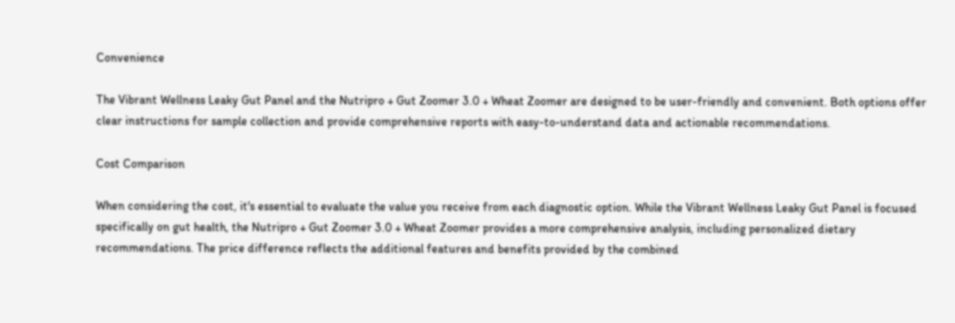Convenience

The Vibrant Wellness Leaky Gut Panel and the Nutripro + Gut Zoomer 3.0 + Wheat Zoomer are designed to be user-friendly and convenient. Both options offer clear instructions for sample collection and provide comprehensive reports with easy-to-understand data and actionable recommendations.

Cost Comparison

When considering the cost, it's essential to evaluate the value you receive from each diagnostic option. While the Vibrant Wellness Leaky Gut Panel is focused specifically on gut health, the Nutripro + Gut Zoomer 3.0 + Wheat Zoomer provides a more comprehensive analysis, including personalized dietary recommendations. The price difference reflects the additional features and benefits provided by the combined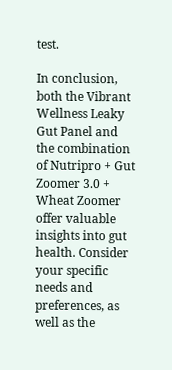test.

In conclusion, both the Vibrant Wellness Leaky Gut Panel and the combination of Nutripro + Gut Zoomer 3.0 + Wheat Zoomer offer valuable insights into gut health. Consider your specific needs and preferences, as well as the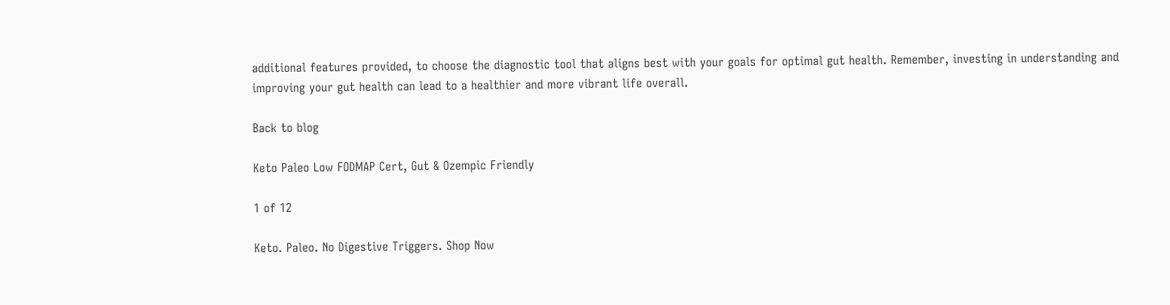additional features provided, to choose the diagnostic tool that aligns best with your goals for optimal gut health. Remember, investing in understanding and improving your gut health can lead to a healthier and more vibrant life overall.

Back to blog

Keto Paleo Low FODMAP Cert, Gut & Ozempic Friendly

1 of 12

Keto. Paleo. No Digestive Triggers. Shop Now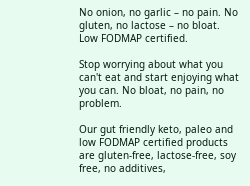No onion, no garlic – no pain. No gluten, no lactose – no bloat. Low FODMAP certified.

Stop worrying about what you can't eat and start enjoying what you can. No bloat, no pain, no problem.

Our gut friendly keto, paleo and low FODMAP certified products are gluten-free, lactose-free, soy free, no additives,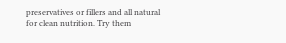preservatives or fillers and all natural for clean nutrition. Try them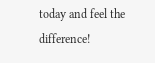today and feel the difference!